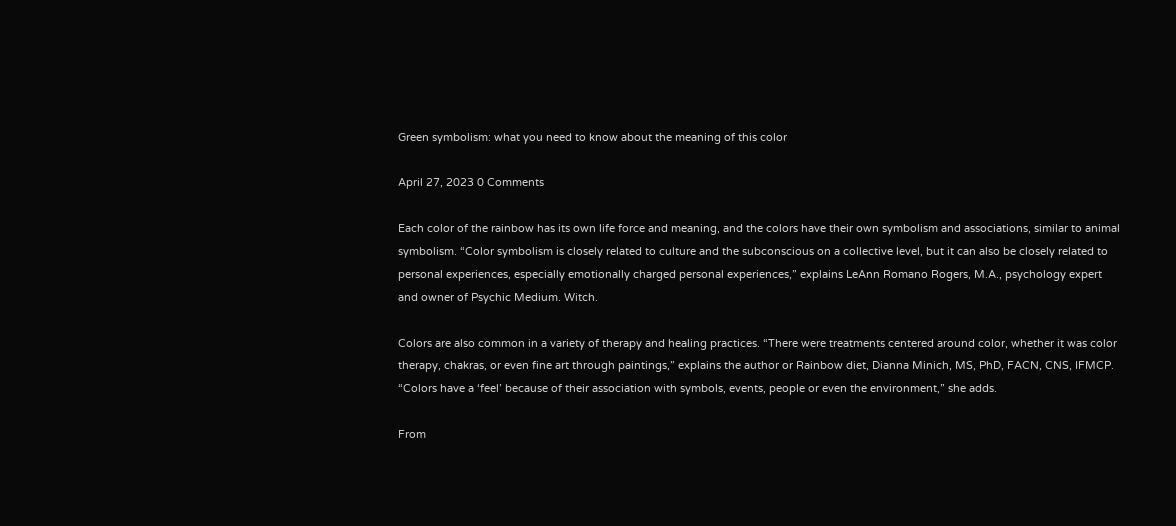Green symbolism: what you need to know about the meaning of this color

April 27, 2023 0 Comments

Each color of the rainbow has its own life force and meaning, and the colors have their own symbolism and associations, similar to animal symbolism. “Color symbolism is closely related to culture and the subconscious on a collective level, but it can also be closely related to personal experiences, especially emotionally charged personal experiences,” explains LeAnn Romano Rogers, M.A., psychology expert and owner of Psychic Medium. Witch.

Colors are also common in a variety of therapy and healing practices. “There were treatments centered around color, whether it was color therapy, chakras, or even fine art through paintings,” explains the author or Rainbow diet, Dianna Minich, MS, PhD, FACN, CNS, IFMCP. “Colors have a ‘feel’ because of their association with symbols, events, people or even the environment,” she adds.

From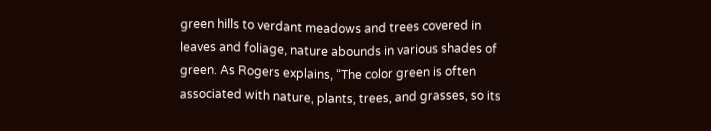green hills to verdant meadows and trees covered in leaves and foliage, nature abounds in various shades of green. As Rogers explains, “The color green is often associated with nature, plants, trees, and grasses, so its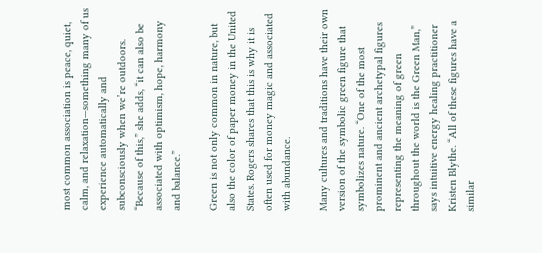most common association is peace, quiet, calm, and relaxation—something many of us experience automatically and subconsciously when we’re outdoors. “Because of this,” she adds, “it can also be associated with optimism, hope, harmony and balance.”

Green is not only common in nature, but also the color of paper money in the United States. Rogers shares that this is why it is often used for money magic and associated with abundance.

Many cultures and traditions have their own version of the symbolic green figure that symbolizes nature. “One of the most prominent and ancient archetypal figures representing the meaning of green throughout the world is the Green Man,” says intuitive energy healing practitioner Kristen Blythe. “All of these figures have a similar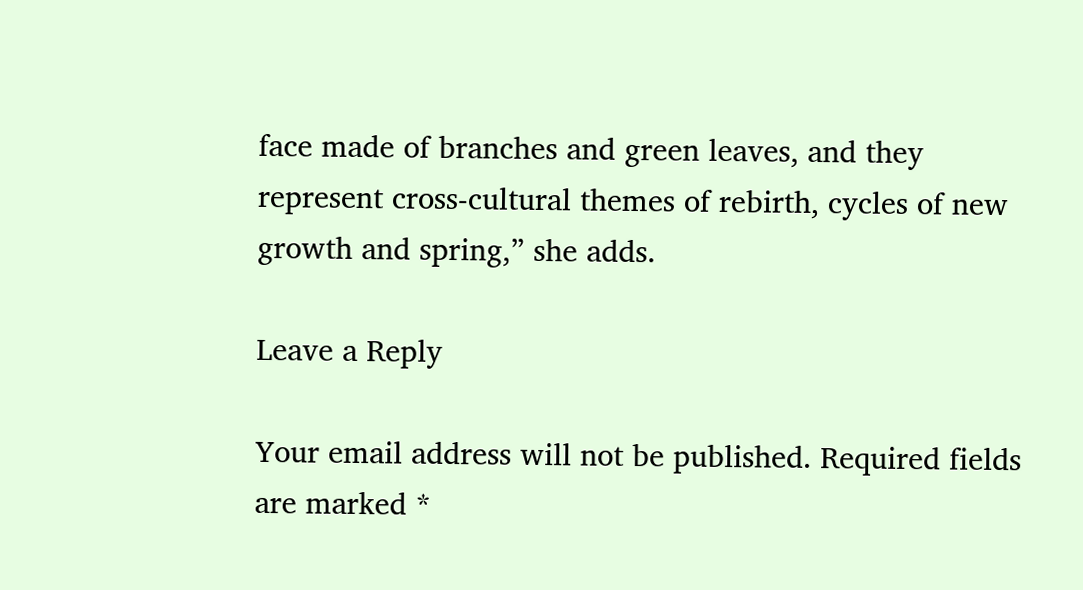face made of branches and green leaves, and they represent cross-cultural themes of rebirth, cycles of new growth and spring,” she adds.

Leave a Reply

Your email address will not be published. Required fields are marked *